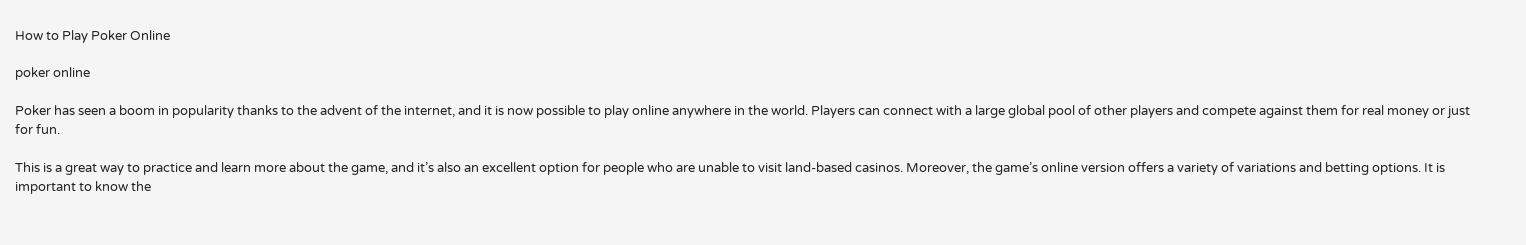How to Play Poker Online

poker online

Poker has seen a boom in popularity thanks to the advent of the internet, and it is now possible to play online anywhere in the world. Players can connect with a large global pool of other players and compete against them for real money or just for fun.

This is a great way to practice and learn more about the game, and it’s also an excellent option for people who are unable to visit land-based casinos. Moreover, the game’s online version offers a variety of variations and betting options. It is important to know the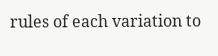rules of each variation to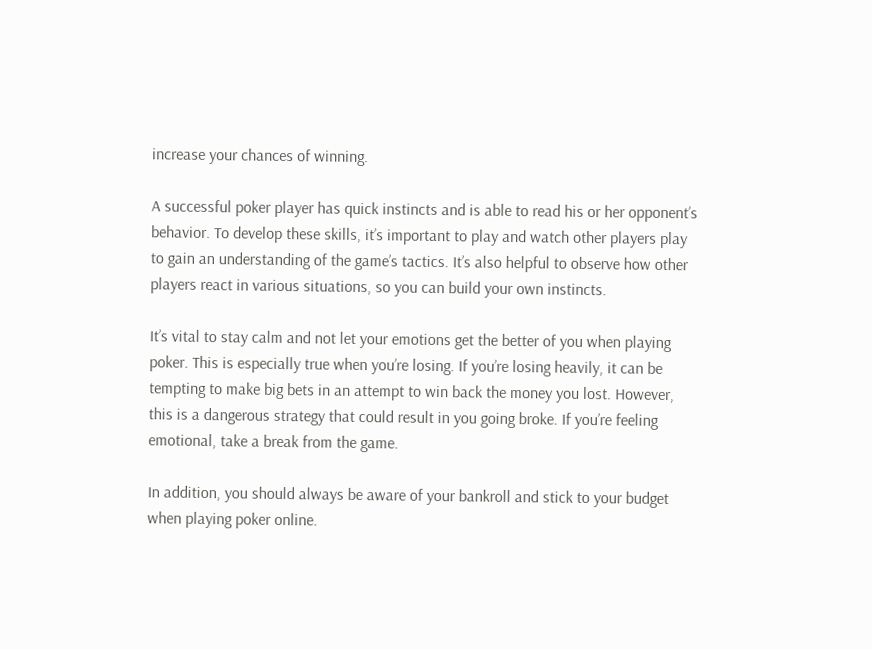increase your chances of winning.

A successful poker player has quick instincts and is able to read his or her opponent’s behavior. To develop these skills, it’s important to play and watch other players play to gain an understanding of the game’s tactics. It’s also helpful to observe how other players react in various situations, so you can build your own instincts.

It’s vital to stay calm and not let your emotions get the better of you when playing poker. This is especially true when you’re losing. If you’re losing heavily, it can be tempting to make big bets in an attempt to win back the money you lost. However, this is a dangerous strategy that could result in you going broke. If you’re feeling emotional, take a break from the game.

In addition, you should always be aware of your bankroll and stick to your budget when playing poker online.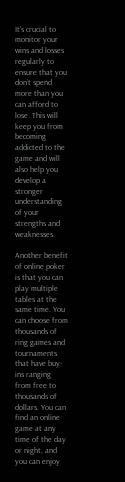It’s crucial to monitor your wins and losses regularly to ensure that you don’t spend more than you can afford to lose. This will keep you from becoming addicted to the game and will also help you develop a stronger understanding of your strengths and weaknesses.

Another benefit of online poker is that you can play multiple tables at the same time. You can choose from thousands of ring games and tournaments that have buy-ins ranging from free to thousands of dollars. You can find an online game at any time of the day or night, and you can enjoy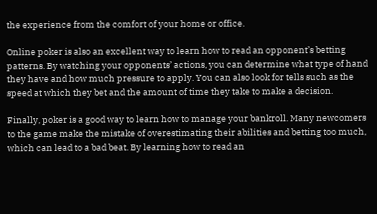the experience from the comfort of your home or office.

Online poker is also an excellent way to learn how to read an opponent’s betting patterns. By watching your opponents’ actions, you can determine what type of hand they have and how much pressure to apply. You can also look for tells such as the speed at which they bet and the amount of time they take to make a decision.

Finally, poker is a good way to learn how to manage your bankroll. Many newcomers to the game make the mistake of overestimating their abilities and betting too much, which can lead to a bad beat. By learning how to read an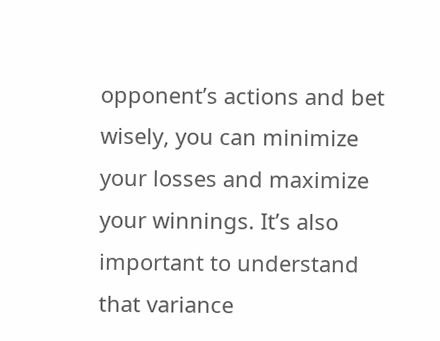opponent’s actions and bet wisely, you can minimize your losses and maximize your winnings. It’s also important to understand that variance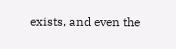exists, and even the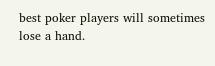best poker players will sometimes lose a hand.